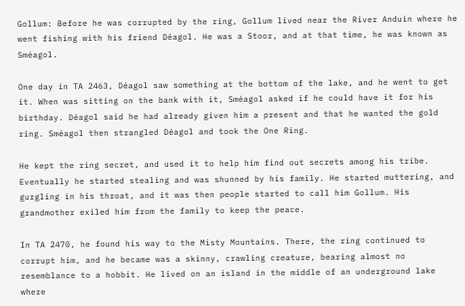Gollum: Before he was corrupted by the ring, Gollum lived near the River Anduin where he went fishing with his friend Déagol. He was a Stoor, and at that time, he was known as Sméagol.

One day in TA 2463, Déagol saw something at the bottom of the lake, and he went to get it. When was sitting on the bank with it, Sméagol asked if he could have it for his birthday. Déagol said he had already given him a present and that he wanted the gold ring. Sméagol then strangled Déagol and took the One Ring.

He kept the ring secret, and used it to help him find out secrets among his tribe. Eventually he started stealing and was shunned by his family. He started muttering, and gurgling in his throat, and it was then people started to call him Gollum. His grandmother exiled him from the family to keep the peace.

In TA 2470, he found his way to the Misty Mountains. There, the ring continued to corrupt him, and he became was a skinny, crawling creature, bearing almost no resemblance to a hobbit. He lived on an island in the middle of an underground lake where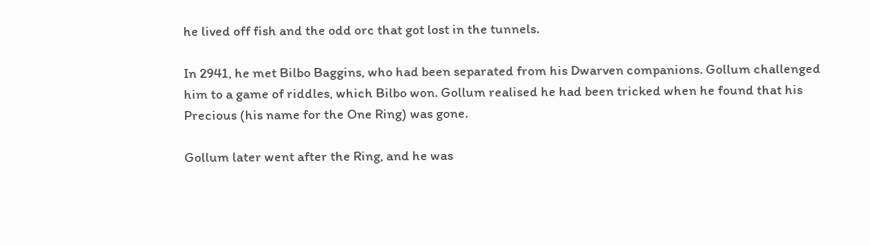he lived off fish and the odd orc that got lost in the tunnels.

In 2941, he met Bilbo Baggins, who had been separated from his Dwarven companions. Gollum challenged him to a game of riddles, which Bilbo won. Gollum realised he had been tricked when he found that his Precious (his name for the One Ring) was gone.

Gollum later went after the Ring, and he was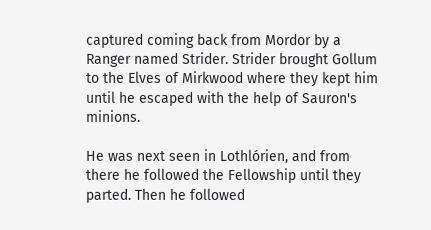captured coming back from Mordor by a Ranger named Strider. Strider brought Gollum to the Elves of Mirkwood where they kept him until he escaped with the help of Sauron's minions.

He was next seen in Lothlórien, and from there he followed the Fellowship until they parted. Then he followed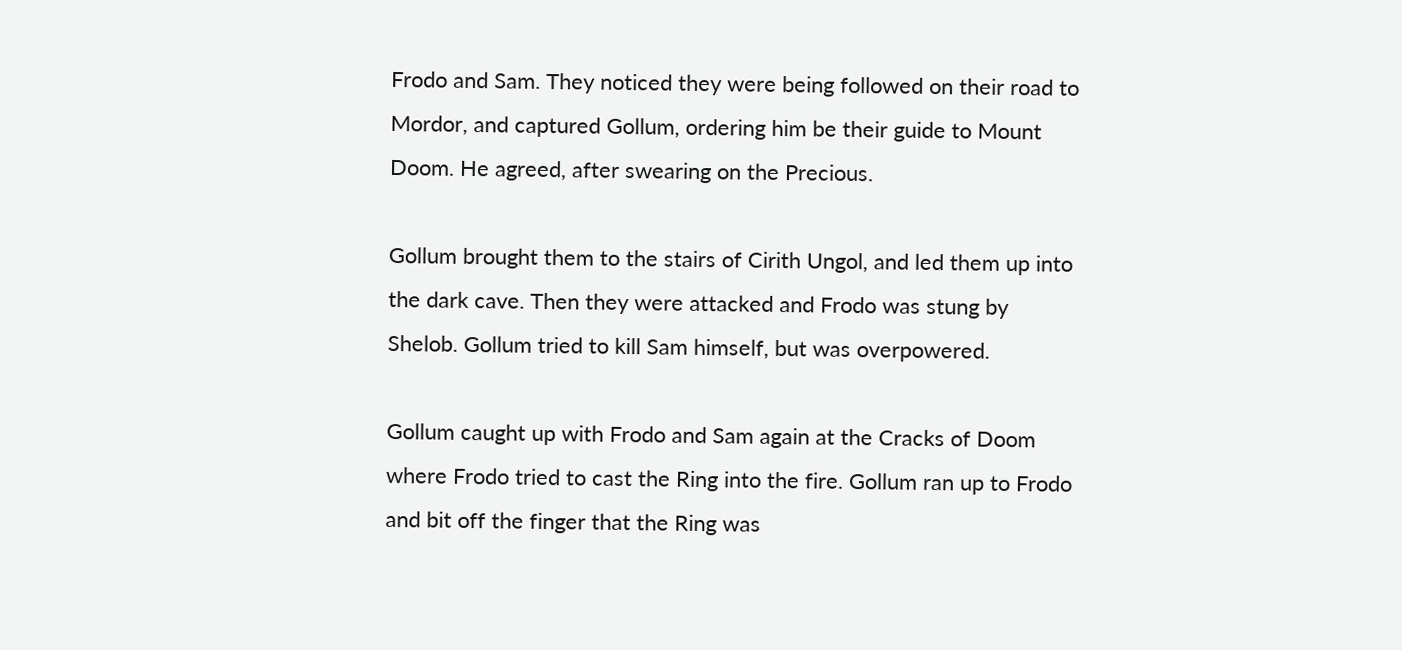Frodo and Sam. They noticed they were being followed on their road to Mordor, and captured Gollum, ordering him be their guide to Mount Doom. He agreed, after swearing on the Precious.

Gollum brought them to the stairs of Cirith Ungol, and led them up into the dark cave. Then they were attacked and Frodo was stung by Shelob. Gollum tried to kill Sam himself, but was overpowered.

Gollum caught up with Frodo and Sam again at the Cracks of Doom where Frodo tried to cast the Ring into the fire. Gollum ran up to Frodo and bit off the finger that the Ring was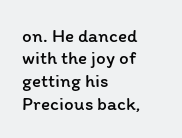on. He danced with the joy of getting his Precious back,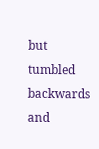but tumbled backwards and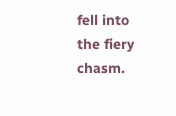fell into the fiery chasm.